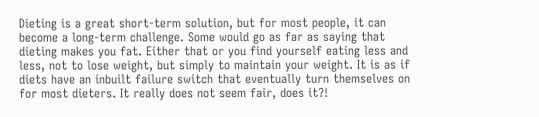Dieting is a great short-term solution, but for most people, it can become a long-term challenge. Some would go as far as saying that dieting makes you fat. Either that or you find yourself eating less and less, not to lose weight, but simply to maintain your weight. It is as if diets have an inbuilt failure switch that eventually turn themselves on for most dieters. It really does not seem fair, does it?!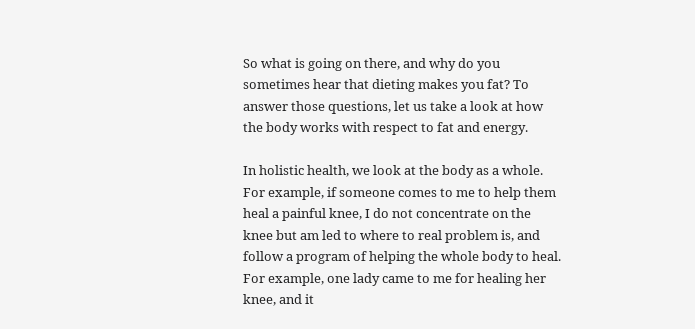So what is going on there, and why do you sometimes hear that dieting makes you fat? To answer those questions, let us take a look at how the body works with respect to fat and energy.

In holistic health, we look at the body as a whole. For example, if someone comes to me to help them heal a painful knee, I do not concentrate on the knee but am led to where to real problem is, and follow a program of helping the whole body to heal. For example, one lady came to me for healing her knee, and it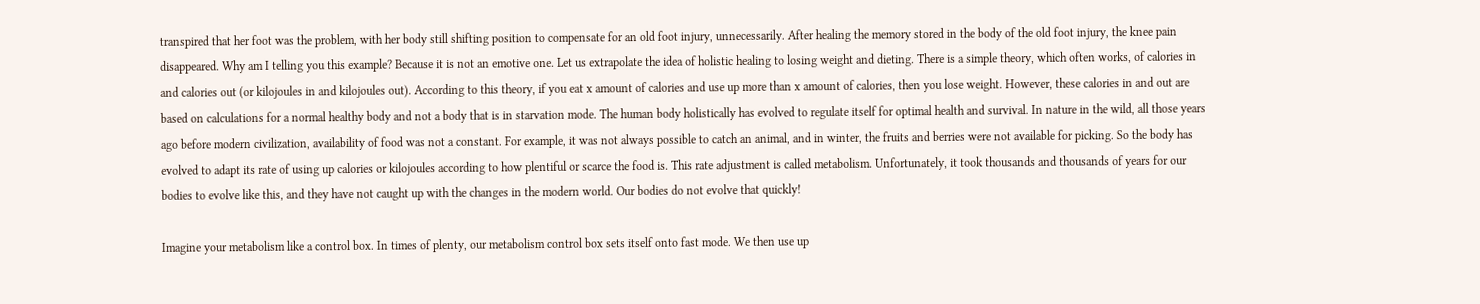transpired that her foot was the problem, with her body still shifting position to compensate for an old foot injury, unnecessarily. After healing the memory stored in the body of the old foot injury, the knee pain disappeared. Why am I telling you this example? Because it is not an emotive one. Let us extrapolate the idea of holistic healing to losing weight and dieting. There is a simple theory, which often works, of calories in and calories out (or kilojoules in and kilojoules out). According to this theory, if you eat x amount of calories and use up more than x amount of calories, then you lose weight. However, these calories in and out are based on calculations for a normal healthy body and not a body that is in starvation mode. The human body holistically has evolved to regulate itself for optimal health and survival. In nature in the wild, all those years ago before modern civilization, availability of food was not a constant. For example, it was not always possible to catch an animal, and in winter, the fruits and berries were not available for picking. So the body has evolved to adapt its rate of using up calories or kilojoules according to how plentiful or scarce the food is. This rate adjustment is called metabolism. Unfortunately, it took thousands and thousands of years for our bodies to evolve like this, and they have not caught up with the changes in the modern world. Our bodies do not evolve that quickly!

Imagine your metabolism like a control box. In times of plenty, our metabolism control box sets itself onto fast mode. We then use up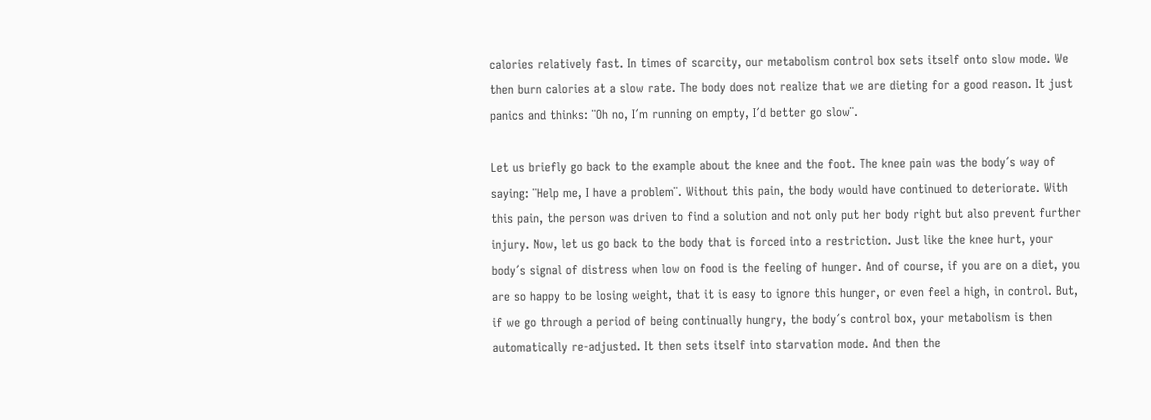calories relatively fast. In times of scarcity, our metabolism control box sets itself onto slow mode. We then burn calories at a slow rate. The body does not realize that we are dieting for a good reason. It just panics and thinks: ¨Oh no, I´m running on empty, I´d better go slow¨.

Let us briefly go back to the example about the knee and the foot. The knee pain was the body´s way of saying: ¨Help me, I have a problem¨. Without this pain, the body would have continued to deteriorate. With this pain, the person was driven to find a solution and not only put her body right but also prevent further injury. Now, let us go back to the body that is forced into a restriction. Just like the knee hurt, your body´s signal of distress when low on food is the feeling of hunger. And of course, if you are on a diet, you are so happy to be losing weight, that it is easy to ignore this hunger, or even feel a high, in control. But, if we go through a period of being continually hungry, the body´s control box, your metabolism is then automatically re-adjusted. It then sets itself into starvation mode. And then the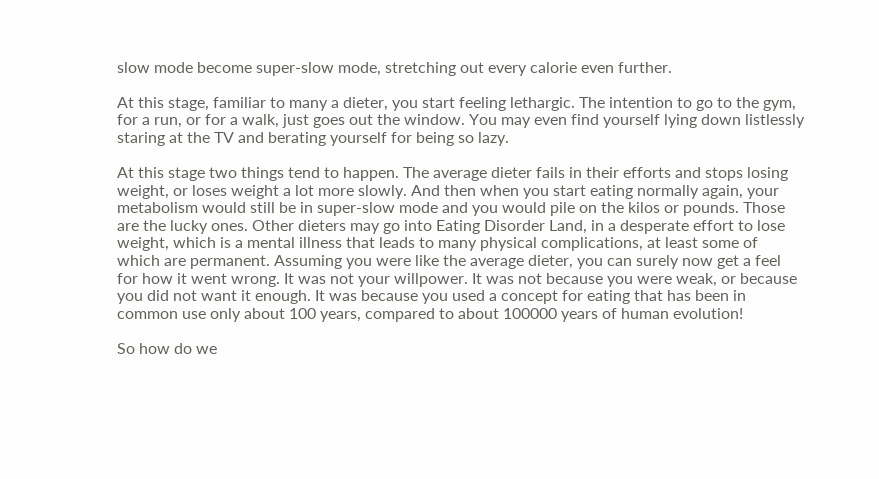slow mode become super-slow mode, stretching out every calorie even further.

At this stage, familiar to many a dieter, you start feeling lethargic. The intention to go to the gym, for a run, or for a walk, just goes out the window. You may even find yourself lying down listlessly staring at the TV and berating yourself for being so lazy.

At this stage two things tend to happen. The average dieter fails in their efforts and stops losing weight, or loses weight a lot more slowly. And then when you start eating normally again, your metabolism would still be in super-slow mode and you would pile on the kilos or pounds. Those are the lucky ones. Other dieters may go into Eating Disorder Land, in a desperate effort to lose weight, which is a mental illness that leads to many physical complications, at least some of which are permanent. Assuming you were like the average dieter, you can surely now get a feel for how it went wrong. It was not your willpower. It was not because you were weak, or because you did not want it enough. It was because you used a concept for eating that has been in common use only about 100 years, compared to about 100000 years of human evolution!

So how do we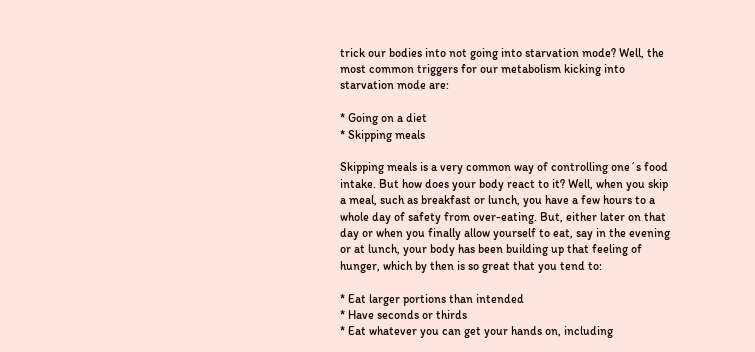trick our bodies into not going into starvation mode? Well, the most common triggers for our metabolism kicking into starvation mode are:

* Going on a diet
* Skipping meals

Skipping meals is a very common way of controlling one´s food intake. But how does your body react to it? Well, when you skip a meal, such as breakfast or lunch, you have a few hours to a whole day of safety from over-eating. But, either later on that day or when you finally allow yourself to eat, say in the evening or at lunch, your body has been building up that feeling of hunger, which by then is so great that you tend to:

* Eat larger portions than intended
* Have seconds or thirds
* Eat whatever you can get your hands on, including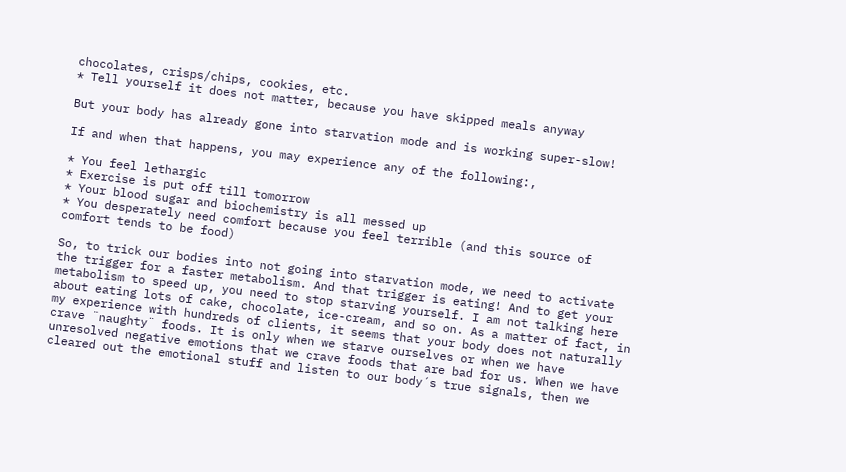chocolates, crisps/chips, cookies, etc.
* Tell yourself it does not matter, because you have skipped meals anyway

But your body has already gone into starvation mode and is working super-slow!

If and when that happens, you may experience any of the following:,

* You feel lethargic
* Exercise is put off till tomorrow
* Your blood sugar and biochemistry is all messed up
* You desperately need comfort because you feel terrible (and this source of comfort tends to be food)

So, to trick our bodies into not going into starvation mode, we need to activate the trigger for a faster metabolism. And that trigger is eating! And to get your metabolism to speed up, you need to stop starving yourself. I am not talking here about eating lots of cake, chocolate, ice-cream, and so on. As a matter of fact, in my experience with hundreds of clients, it seems that your body does not naturally crave ¨naughty¨ foods. It is only when we starve ourselves or when we have unresolved negative emotions that we crave foods that are bad for us. When we have cleared out the emotional stuff and listen to our body´s true signals, then we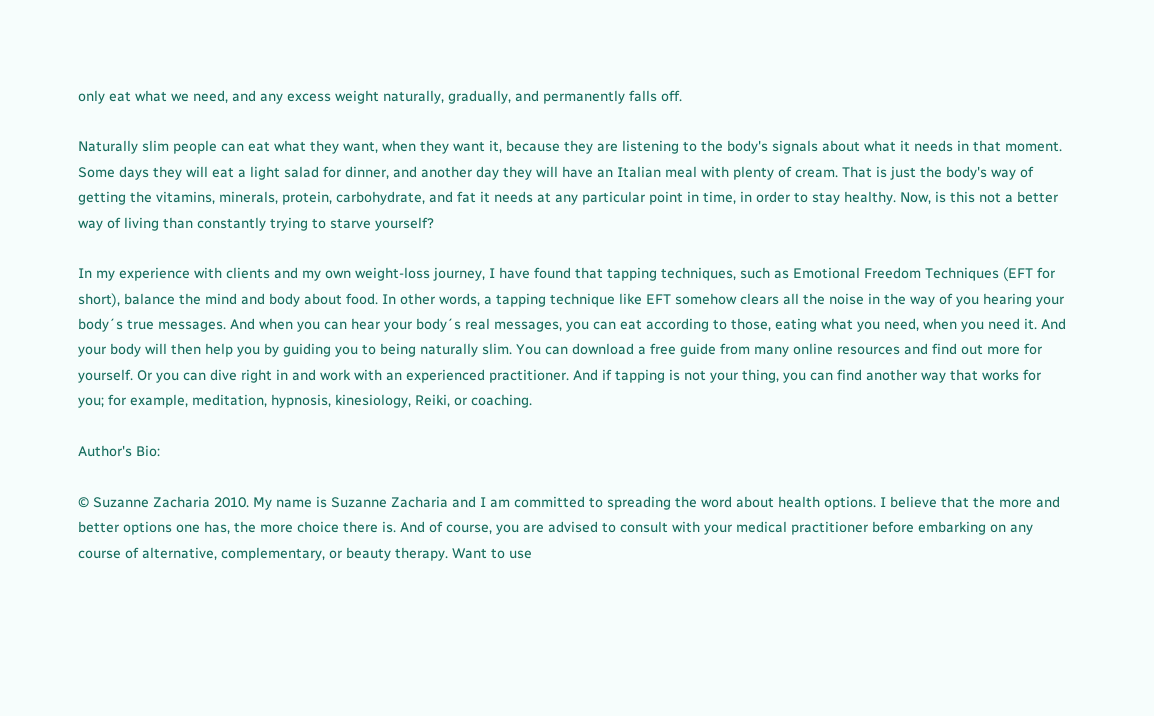only eat what we need, and any excess weight naturally, gradually, and permanently falls off.

Naturally slim people can eat what they want, when they want it, because they are listening to the body's signals about what it needs in that moment. Some days they will eat a light salad for dinner, and another day they will have an Italian meal with plenty of cream. That is just the body's way of getting the vitamins, minerals, protein, carbohydrate, and fat it needs at any particular point in time, in order to stay healthy. Now, is this not a better way of living than constantly trying to starve yourself?

In my experience with clients and my own weight-loss journey, I have found that tapping techniques, such as Emotional Freedom Techniques (EFT for short), balance the mind and body about food. In other words, a tapping technique like EFT somehow clears all the noise in the way of you hearing your body´s true messages. And when you can hear your body´s real messages, you can eat according to those, eating what you need, when you need it. And your body will then help you by guiding you to being naturally slim. You can download a free guide from many online resources and find out more for yourself. Or you can dive right in and work with an experienced practitioner. And if tapping is not your thing, you can find another way that works for you; for example, meditation, hypnosis, kinesiology, Reiki, or coaching.

Author's Bio:

© Suzanne Zacharia 2010. My name is Suzanne Zacharia and I am committed to spreading the word about health options. I believe that the more and better options one has, the more choice there is. And of course, you are advised to consult with your medical practitioner before embarking on any course of alternative, complementary, or beauty therapy. Want to use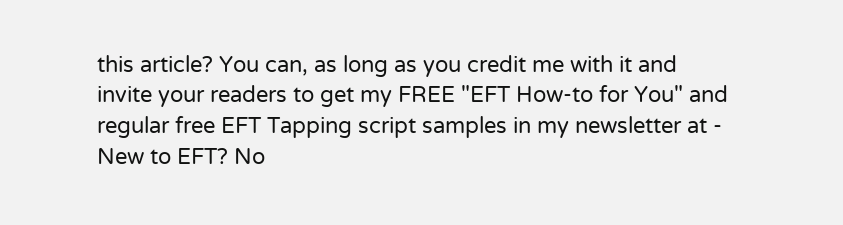this article? You can, as long as you credit me with it and invite your readers to get my FREE "EFT How-to for You" and regular free EFT Tapping script samples in my newsletter at - New to EFT? No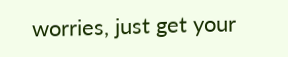worries, just get your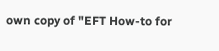own copy of "EFT How-to for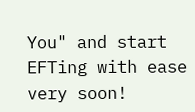You" and start EFTing with ease very soon!